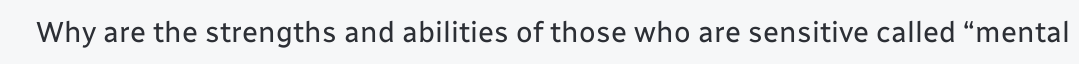Why are the strengths and abilities of those who are sensitive called “mental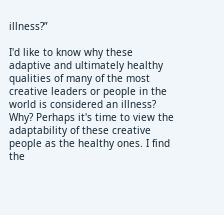illness?”

I'd like to know why these adaptive and ultimately healthy qualities of many of the most creative leaders or people in the world is considered an illness? Why? Perhaps it's time to view the adaptability of these creative people as the healthy ones. I find the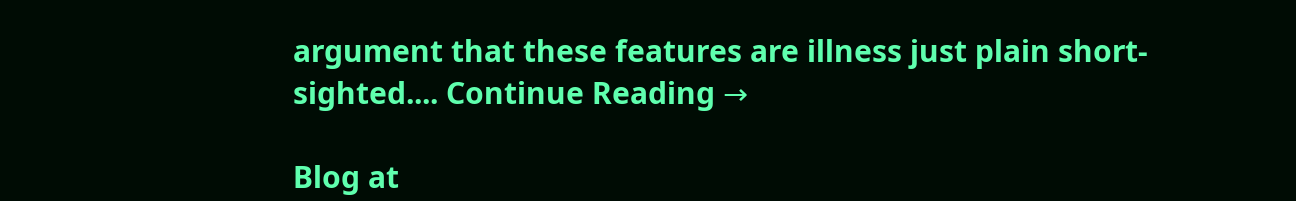argument that these features are illness just plain short-sighted.... Continue Reading →

Blog at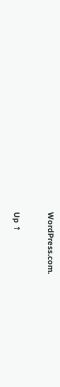WordPress.com.

Up ↑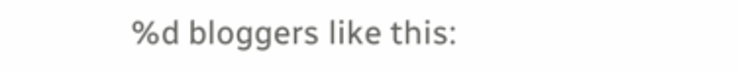%d bloggers like this: